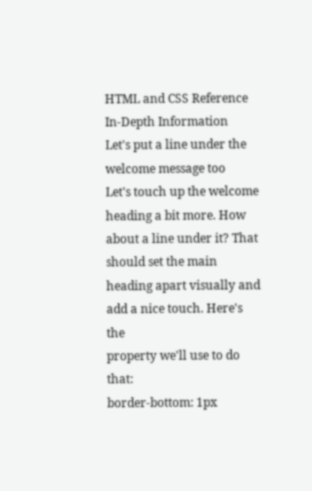HTML and CSS Reference
In-Depth Information
Let's put a line under the welcome message too
Let's touch up the welcome heading a bit more. How about a line under it? That
should set the main heading apart visually and add a nice touch. Here's the
property we'll use to do that:
border-bottom: 1px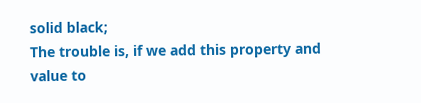solid black;
The trouble is, if we add this property and value to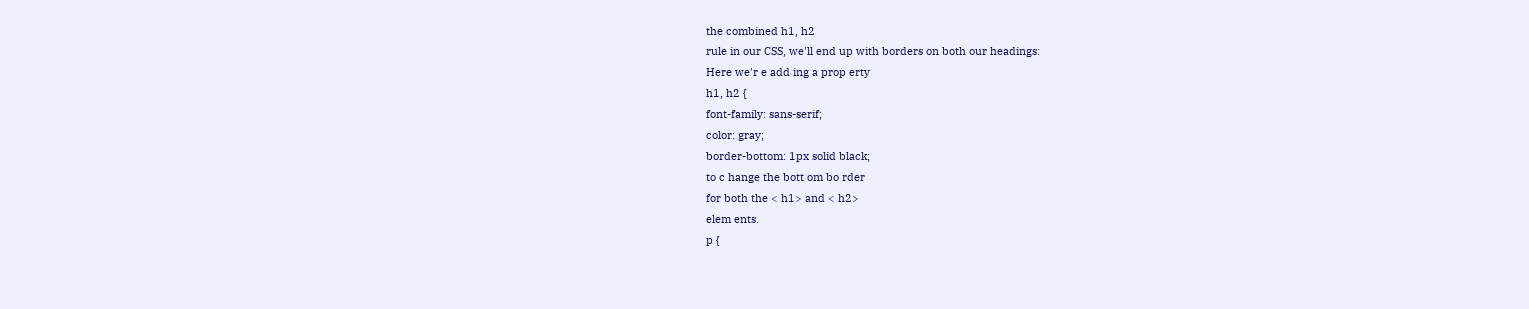the combined h1, h2
rule in our CSS, we'll end up with borders on both our headings:
Here we'r e add ing a prop erty
h1, h2 {
font-family: sans-serif;
color: gray;
border-bottom: 1px solid black;
to c hange the bott om bo rder
for both the < h1> and < h2>
elem ents.
p {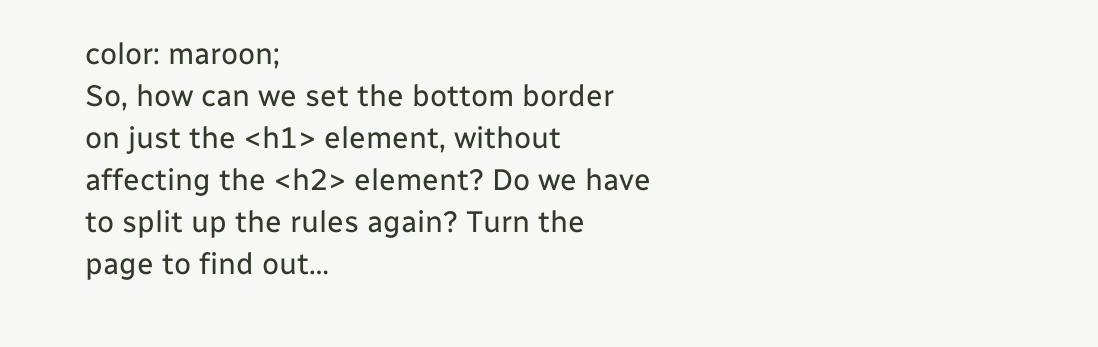color: maroon;
So, how can we set the bottom border
on just the <h1> element, without
affecting the <h2> element? Do we have
to split up the rules again? Turn the
page to find out…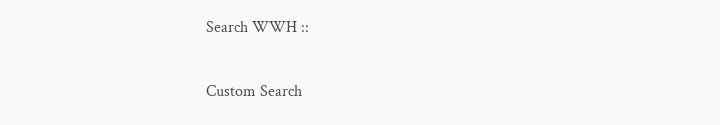Search WWH ::

Custom Search